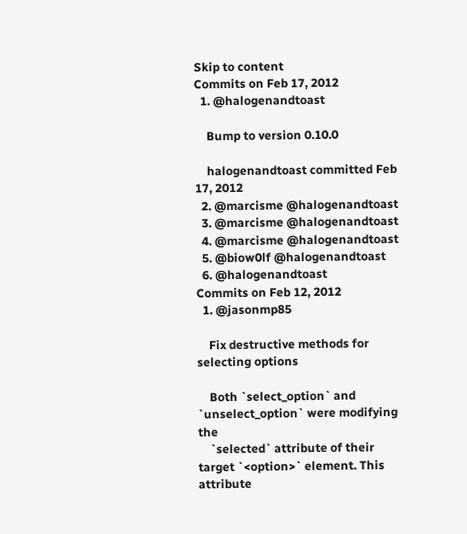Skip to content
Commits on Feb 17, 2012
  1. @halogenandtoast

    Bump to version 0.10.0

    halogenandtoast committed Feb 17, 2012
  2. @marcisme @halogenandtoast
  3. @marcisme @halogenandtoast
  4. @marcisme @halogenandtoast
  5. @biow0lf @halogenandtoast
  6. @halogenandtoast
Commits on Feb 12, 2012
  1. @jasonmp85

    Fix destructive methods for selecting options

    Both `select_option` and `unselect_option` were modifying the
    `selected` attribute of their target `<option>` element. This attribute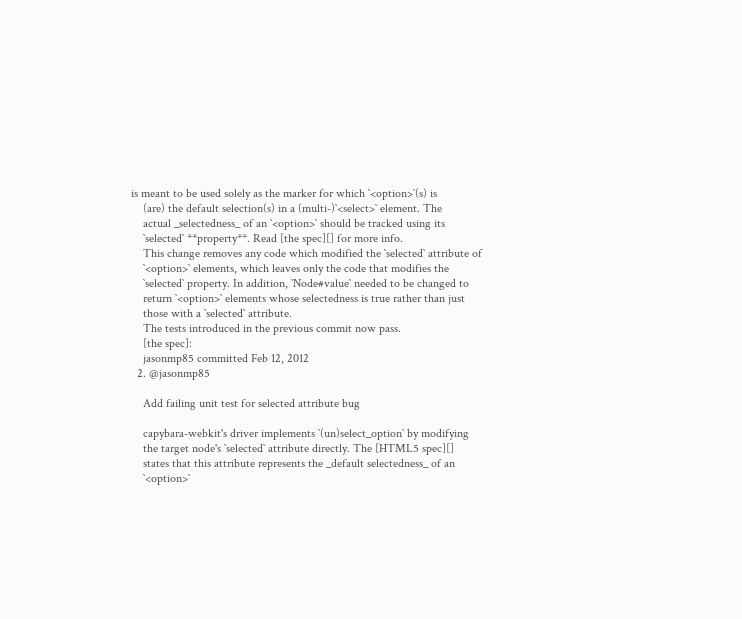is meant to be used solely as the marker for which `<option>`(s) is
    (are) the default selection(s) in a (multi-)`<select>` element. The
    actual _selectedness_ of an `<option>` should be tracked using its
    `selected` **property**. Read [the spec][] for more info.
    This change removes any code which modified the `selected` attribute of
    `<option>` elements, which leaves only the code that modifies the
    `selected` property. In addition, `Node#value` needed to be changed to
    return `<option>` elements whose selectedness is true rather than just
    those with a `selected` attribute.
    The tests introduced in the previous commit now pass.
    [the spec]:
    jasonmp85 committed Feb 12, 2012
  2. @jasonmp85

    Add failing unit test for selected attribute bug

    capybara-webkit's driver implements `(un)select_option` by modifying
    the target node's `selected` attribute directly. The [HTML5 spec][]
    states that this attribute represents the _default selectedness_ of an
    `<option>`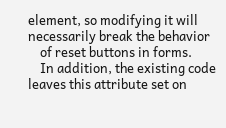element, so modifying it will necessarily break the behavior
    of reset buttons in forms.
    In addition, the existing code leaves this attribute set on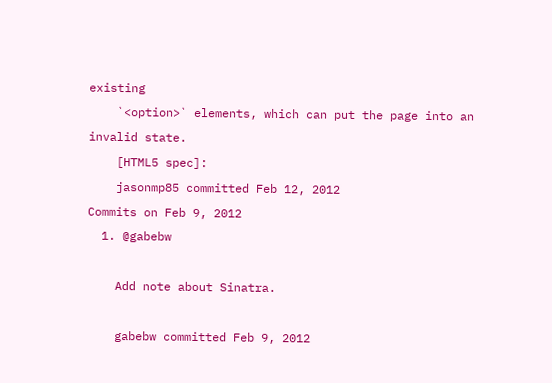existing
    `<option>` elements, which can put the page into an invalid state.
    [HTML5 spec]:
    jasonmp85 committed Feb 12, 2012
Commits on Feb 9, 2012
  1. @gabebw

    Add note about Sinatra.

    gabebw committed Feb 9, 2012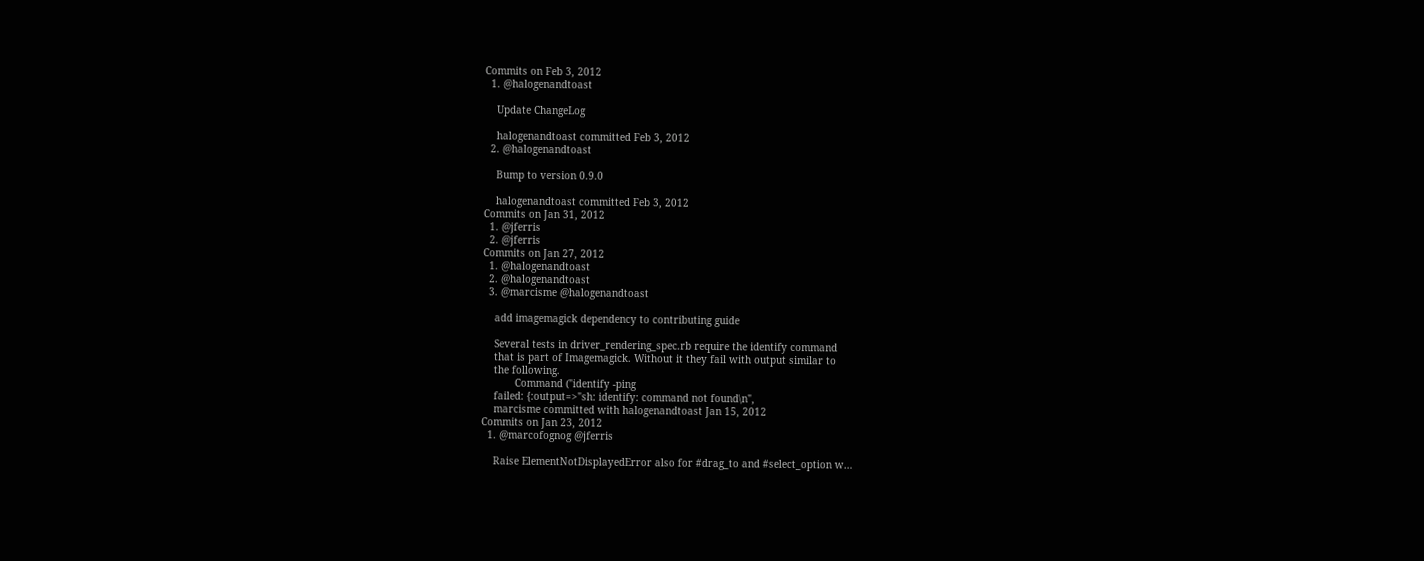Commits on Feb 3, 2012
  1. @halogenandtoast

    Update ChangeLog

    halogenandtoast committed Feb 3, 2012
  2. @halogenandtoast

    Bump to version 0.9.0

    halogenandtoast committed Feb 3, 2012
Commits on Jan 31, 2012
  1. @jferris
  2. @jferris
Commits on Jan 27, 2012
  1. @halogenandtoast
  2. @halogenandtoast
  3. @marcisme @halogenandtoast

    add imagemagick dependency to contributing guide

    Several tests in driver_rendering_spec.rb require the identify command
    that is part of Imagemagick. Without it they fail with output similar to
    the following.
           Command ("identify -ping
    failed: {:output=>"sh: identify: command not found\n",
    marcisme committed with halogenandtoast Jan 15, 2012
Commits on Jan 23, 2012
  1. @marcofognog @jferris

    Raise ElementNotDisplayedError also for #drag_to and #select_option w…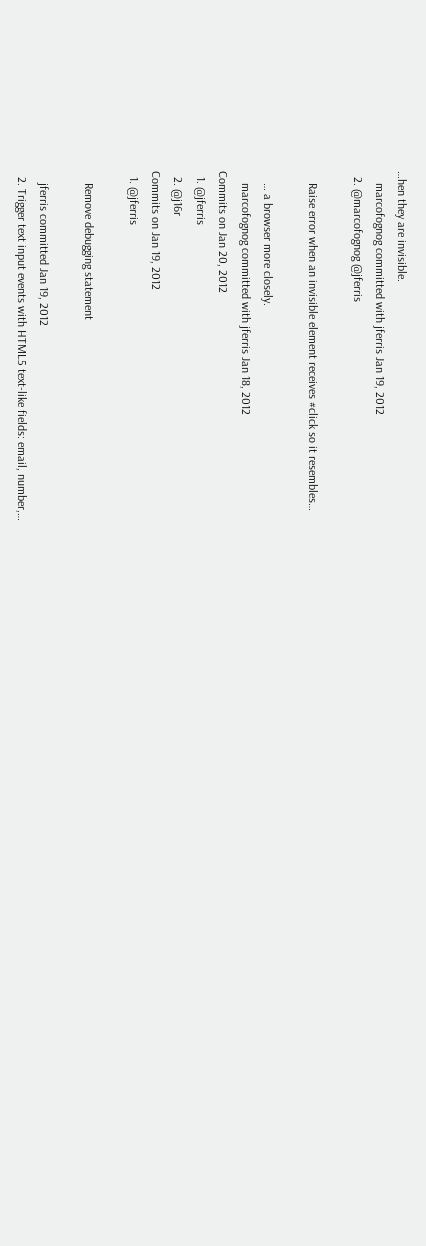…hen they are invisible.
    marcofognog committed with jferris Jan 19, 2012
  2. @marcofognog @jferris

    Raise error when an invisible element receives #click so it resembles…

    … a browser more closely.
    marcofognog committed with jferris Jan 18, 2012
Commits on Jan 20, 2012
  1. @jferris
  2. @j16r
Commits on Jan 19, 2012
  1. @jferris

    Remove debugging statement

    jferris committed Jan 19, 2012
  2. Trigger text input events with HTML5 text-like fields: email, number,…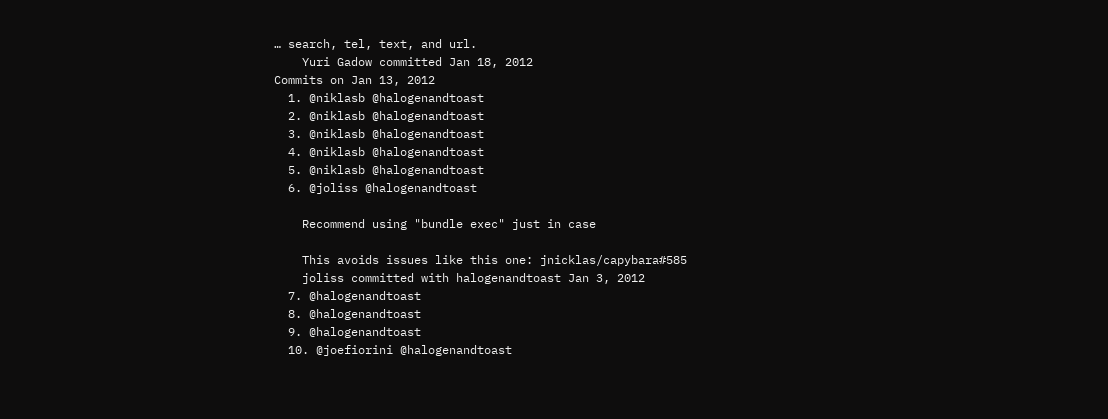… search, tel, text, and url.
    Yuri Gadow committed Jan 18, 2012
Commits on Jan 13, 2012
  1. @niklasb @halogenandtoast
  2. @niklasb @halogenandtoast
  3. @niklasb @halogenandtoast
  4. @niklasb @halogenandtoast
  5. @niklasb @halogenandtoast
  6. @joliss @halogenandtoast

    Recommend using "bundle exec" just in case

    This avoids issues like this one: jnicklas/capybara#585
    joliss committed with halogenandtoast Jan 3, 2012
  7. @halogenandtoast
  8. @halogenandtoast
  9. @halogenandtoast
  10. @joefiorini @halogenandtoast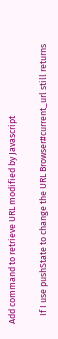Add command to retrieve URL modified by Javascript

    If I use pushState to change the URL Browser#current_url still returns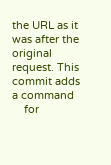the URL as it was after the original request. This commit adds a command
    for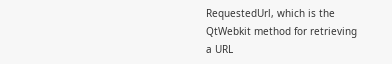RequestedUrl, which is the QtWebkit method for retrieving a URL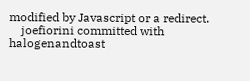modified by Javascript or a redirect.
    joefiorini committed with halogenandtoast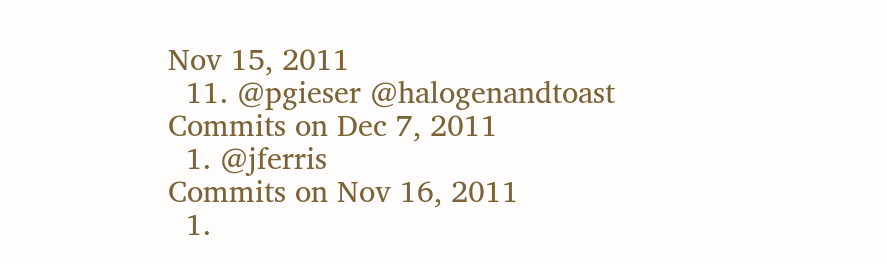Nov 15, 2011
  11. @pgieser @halogenandtoast
Commits on Dec 7, 2011
  1. @jferris
Commits on Nov 16, 2011
  1.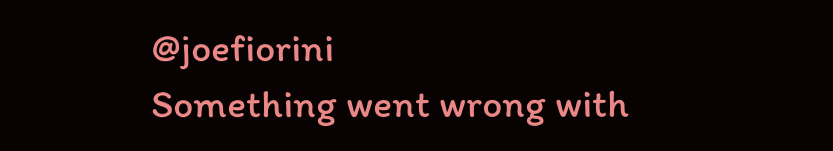@joefiorini
Something went wrong with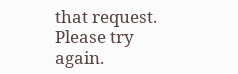that request. Please try again.